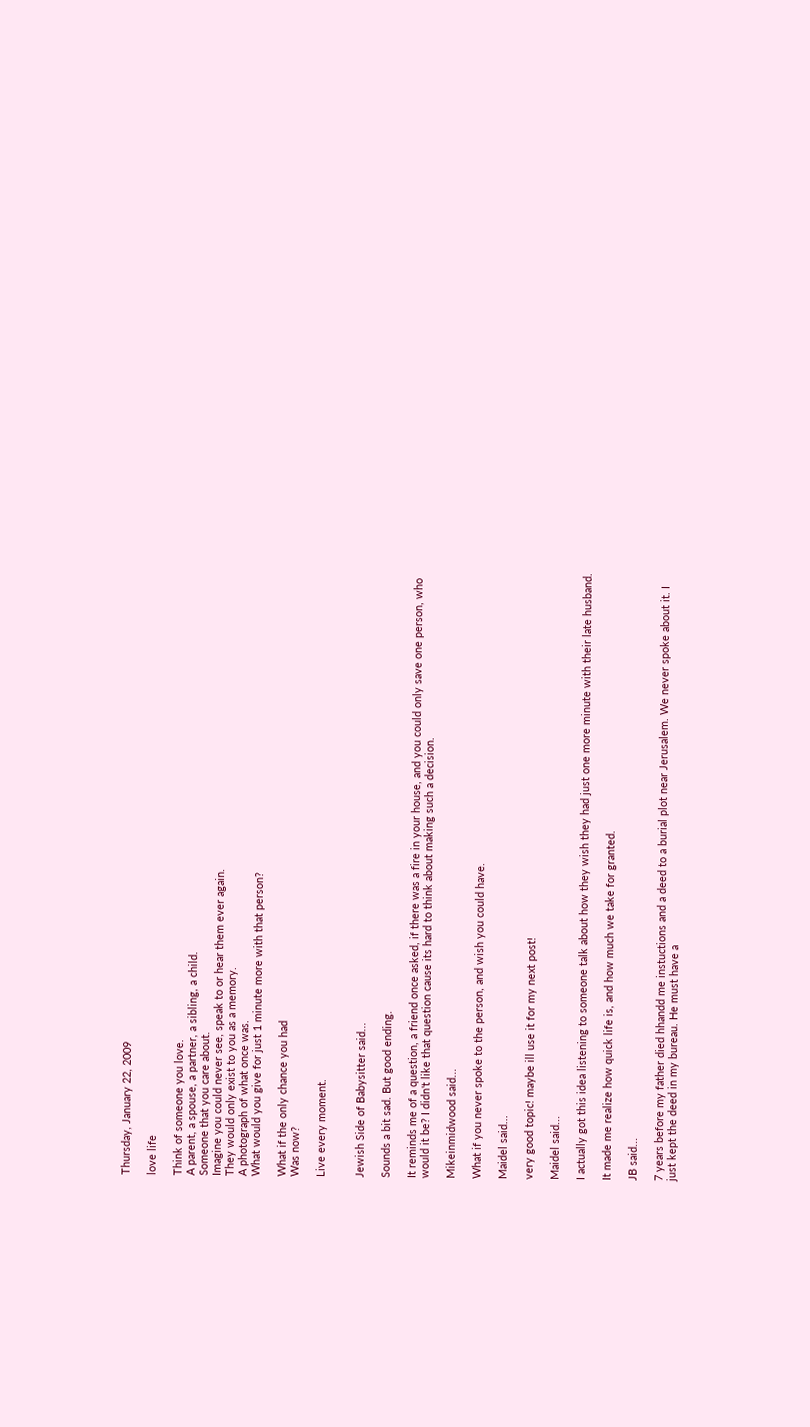Thursday, January 22, 2009

love life

Think of someone you love.
A parent, a spouse, a partner, a sibling, a child.
Someone that you care about.
Imagine you could never see, speak to or hear them ever again.
They would only exist to you as a memory.
A photograph of what once was.
What would you give for just 1 minute more with that person?

What if the only chance you had
Was now?

Live every moment.


Jewish Side of Babysitter said...

Sounds a bit sad. But good ending.

It reminds me of a question, a friend once asked, if there was a fire in your house, and you could only save one person, who would it be? I didn't like that question cause its hard to think about making such a decision.

Mikeinmidwood said...

What if you never spoke to the person, and wish you could have.

Maidel said...

very good topic! maybe ill use it for my next post!

Maidel said...

I actually got this idea listening to someone talk about how they wish they had just one more minute with their late husband.

It made me realize how quick life is, and how much we take for granted.

JB said...

7 years before my father died hhandd me instuctions and a deed to a burial plot near Jerusalem. We never spoke about it. I just kept the deed in my bureau. He must have a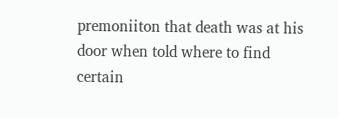premoniiton that death was at his door when told where to find certain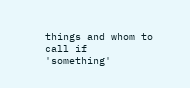things and whom to call if 'something'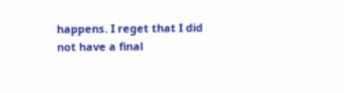happens. I reget that I did not have a final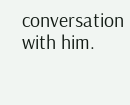conversation with him.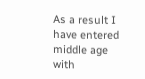As a result I have entered middle age with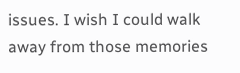issues. I wish I could walk away from those memories